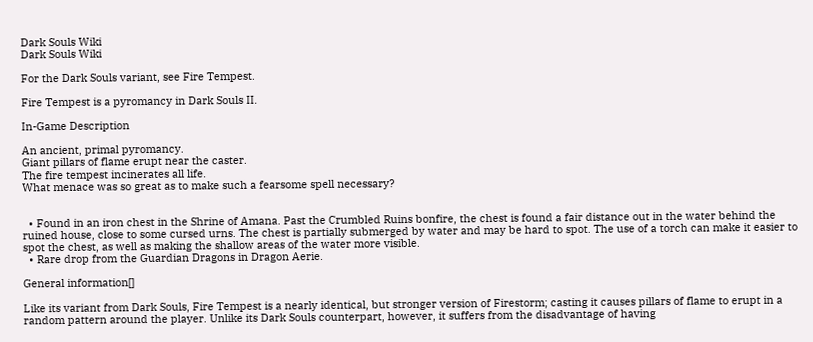Dark Souls Wiki
Dark Souls Wiki

For the Dark Souls variant, see Fire Tempest.

Fire Tempest is a pyromancy in Dark Souls II.

In-Game Description

An ancient, primal pyromancy.
Giant pillars of flame erupt near the caster.
The fire tempest incinerates all life.
What menace was so great as to make such a fearsome spell necessary?


  • Found in an iron chest in the Shrine of Amana. Past the Crumbled Ruins bonfire, the chest is found a fair distance out in the water behind the ruined house, close to some cursed urns. The chest is partially submerged by water and may be hard to spot. The use of a torch can make it easier to spot the chest, as well as making the shallow areas of the water more visible.
  • Rare drop from the Guardian Dragons in Dragon Aerie.

General information[]

Like its variant from Dark Souls, Fire Tempest is a nearly identical, but stronger version of Firestorm; casting it causes pillars of flame to erupt in a random pattern around the player. Unlike its Dark Souls counterpart, however, it suffers from the disadvantage of having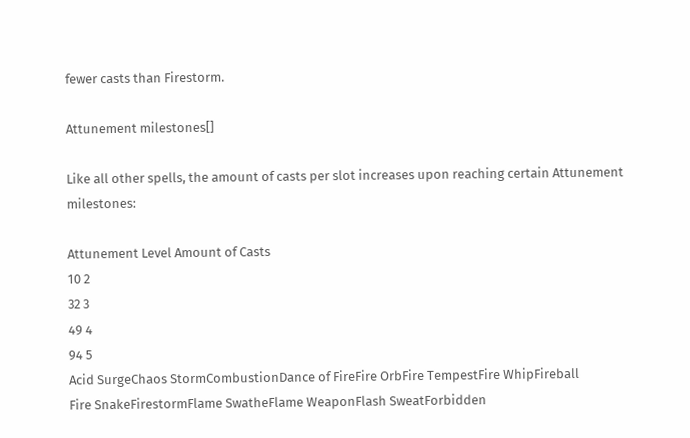fewer casts than Firestorm.

Attunement milestones[]

Like all other spells, the amount of casts per slot increases upon reaching certain Attunement milestones:

Attunement Level Amount of Casts
10 2
32 3
49 4
94 5
Acid SurgeChaos StormCombustionDance of FireFire OrbFire TempestFire WhipFireball
Fire SnakeFirestormFlame SwatheFlame WeaponFlash SweatForbidden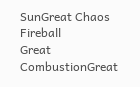SunGreat Chaos Fireball
Great CombustionGreat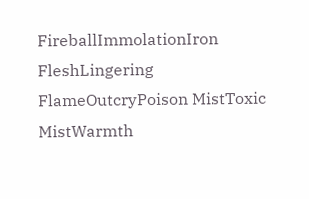FireballImmolationIron FleshLingering FlameOutcryPoison MistToxic MistWarmth